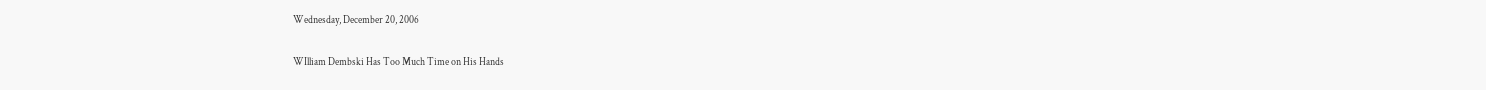Wednesday, December 20, 2006

WIlliam Dembski Has Too Much Time on His Hands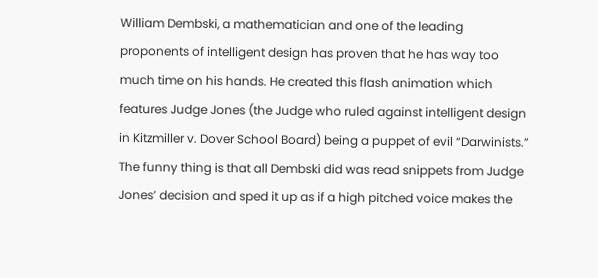William Dembski, a mathematician and one of the leading proponents of intelligent design has proven that he has way too much time on his hands. He created this flash animation which features Judge Jones (the Judge who ruled against intelligent design in Kitzmiller v. Dover School Board) being a puppet of evil “Darwinists.” The funny thing is that all Dembski did was read snippets from Judge Jones’ decision and sped it up as if a high pitched voice makes the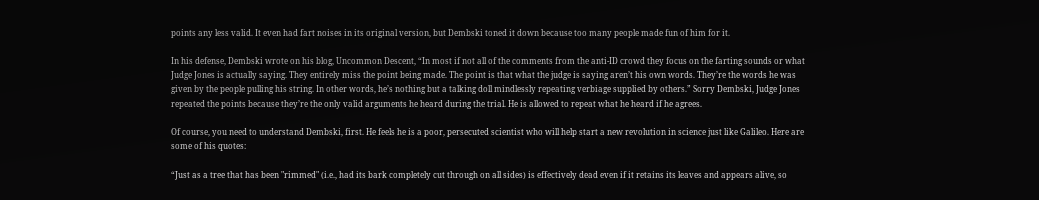points any less valid. It even had fart noises in its original version, but Dembski toned it down because too many people made fun of him for it.

In his defense, Dembski wrote on his blog, Uncommon Descent, “In most if not all of the comments from the anti-ID crowd they focus on the farting sounds or what Judge Jones is actually saying. They entirely miss the point being made. The point is that what the judge is saying aren’t his own words. They’re the words he was given by the people pulling his string. In other words, he’s nothing but a talking doll mindlessly repeating verbiage supplied by others.” Sorry Dembski, Judge Jones repeated the points because they’re the only valid arguments he heard during the trial. He is allowed to repeat what he heard if he agrees.

Of course, you need to understand Dembski, first. He feels he is a poor, persecuted scientist who will help start a new revolution in science just like Galileo. Here are some of his quotes:

“Just as a tree that has been "rimmed" (i.e., had its bark completely cut through on all sides) is effectively dead even if it retains its leaves and appears alive, so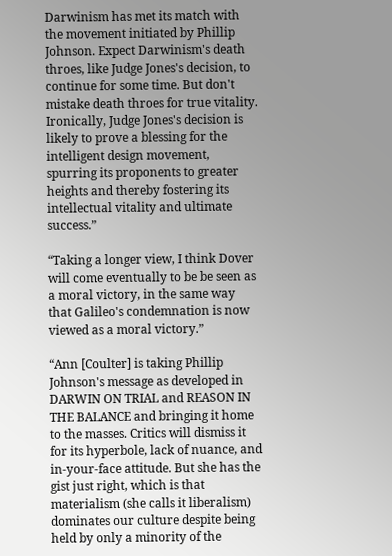Darwinism has met its match with the movement initiated by Phillip Johnson. Expect Darwinism's death throes, like Judge Jones's decision, to continue for some time. But don't mistake death throes for true vitality. Ironically, Judge Jones's decision is likely to prove a blessing for the intelligent design movement, spurring its proponents to greater heights and thereby fostering its intellectual vitality and ultimate success.”

“Taking a longer view, I think Dover will come eventually to be be seen as a moral victory, in the same way that Galileo's condemnation is now viewed as a moral victory.”

“Ann [Coulter] is taking Phillip Johnson's message as developed in DARWIN ON TRIAL and REASON IN THE BALANCE and bringing it home to the masses. Critics will dismiss it for its hyperbole, lack of nuance, and in-your-face attitude. But she has the gist just right, which is that materialism (she calls it liberalism) dominates our culture despite being held by only a minority of the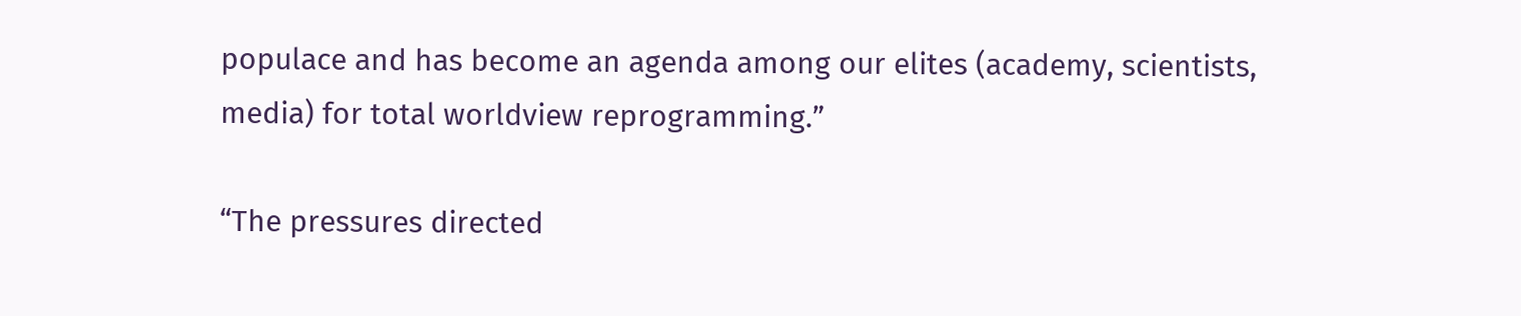populace and has become an agenda among our elites (academy, scientists, media) for total worldview reprogramming.”

“The pressures directed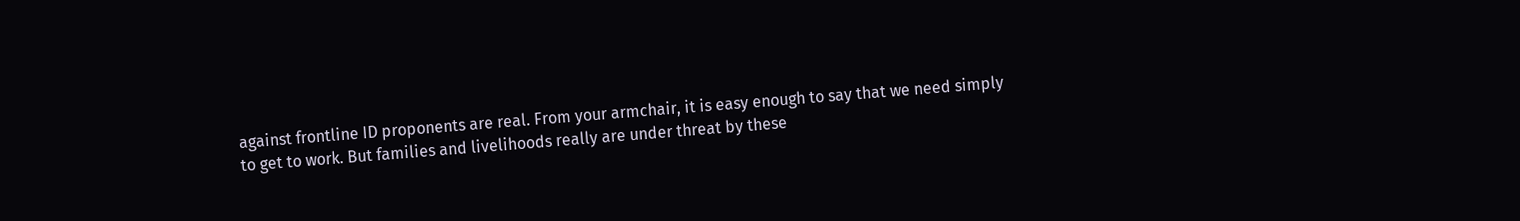against frontline ID proponents are real. From your armchair, it is easy enough to say that we need simply to get to work. But families and livelihoods really are under threat by these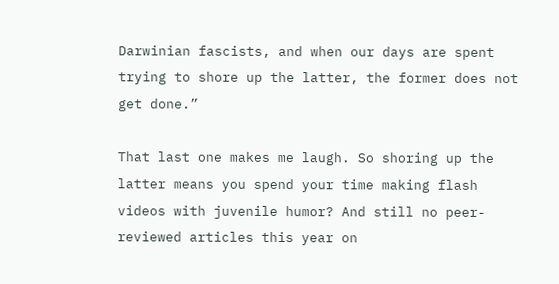Darwinian fascists, and when our days are spent trying to shore up the latter, the former does not get done.”

That last one makes me laugh. So shoring up the latter means you spend your time making flash videos with juvenile humor? And still no peer-reviewed articles this year on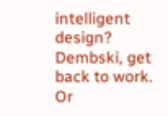intelligent design? Dembski, get back to work. Or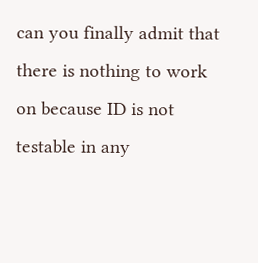can you finally admit that there is nothing to work on because ID is not testable in any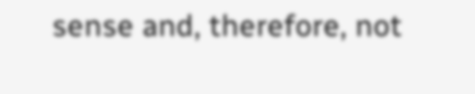sense and, therefore, not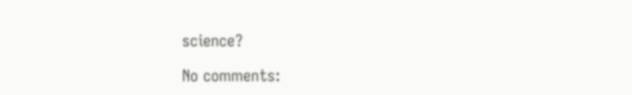science?

No comments: